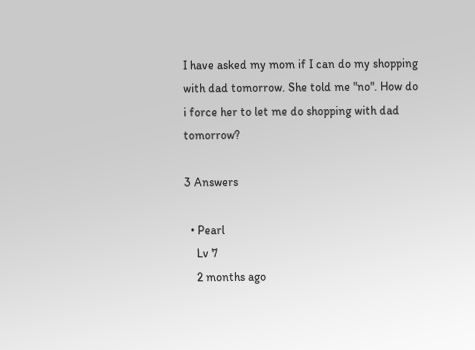I have asked my mom if I can do my shopping with dad tomorrow. She told me "no". How do i force her to let me do shopping with dad tomorrow?

3 Answers

  • Pearl
    Lv 7
    2 months ago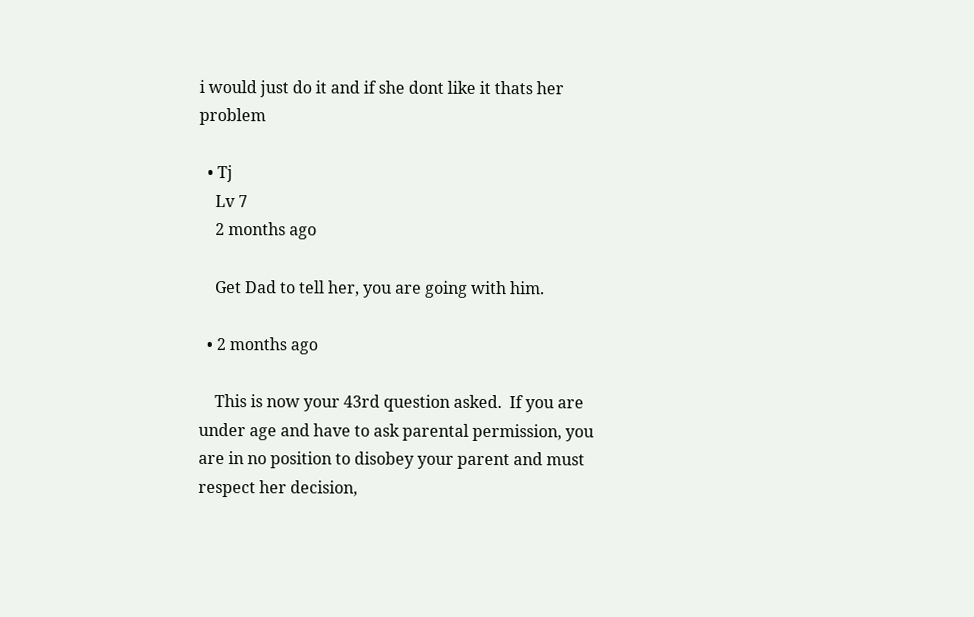i would just do it and if she dont like it thats her problem

  • Tj
    Lv 7
    2 months ago

    Get Dad to tell her, you are going with him.

  • 2 months ago

    This is now your 43rd question asked.  If you are under age and have to ask parental permission, you are in no position to disobey your parent and must respect her decision,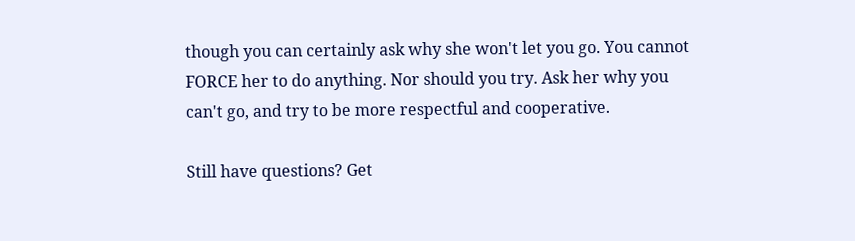though you can certainly ask why she won't let you go. You cannot FORCE her to do anything. Nor should you try. Ask her why you can't go, and try to be more respectful and cooperative.

Still have questions? Get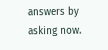answers by asking now.